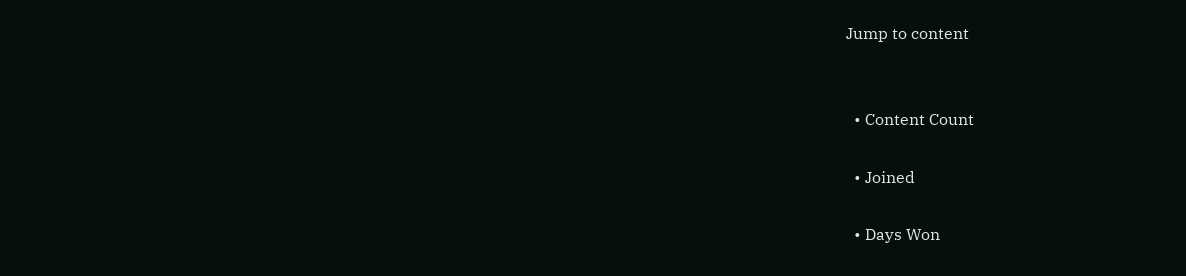Jump to content


  • Content Count

  • Joined

  • Days Won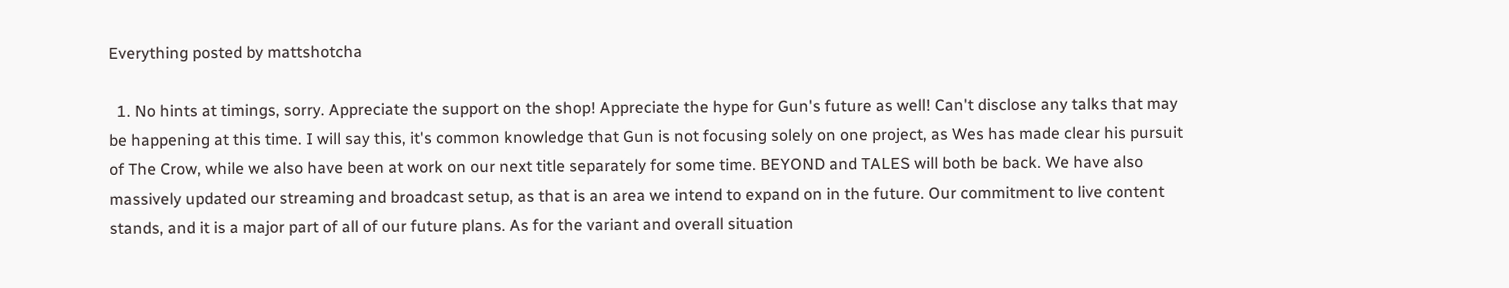Everything posted by mattshotcha

  1. No hints at timings, sorry. Appreciate the support on the shop! Appreciate the hype for Gun's future as well! Can't disclose any talks that may be happening at this time. I will say this, it's common knowledge that Gun is not focusing solely on one project, as Wes has made clear his pursuit of The Crow, while we also have been at work on our next title separately for some time. BEYOND and TALES will both be back. We have also massively updated our streaming and broadcast setup, as that is an area we intend to expand on in the future. Our commitment to live content stands, and it is a major part of all of our future plans. As for the variant and overall situation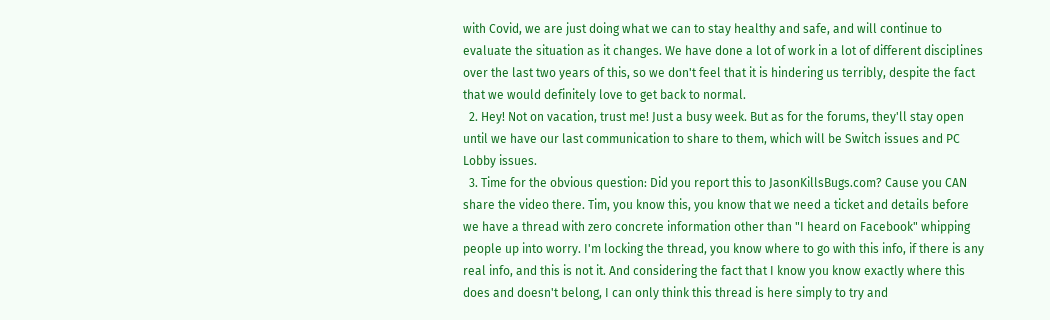with Covid, we are just doing what we can to stay healthy and safe, and will continue to evaluate the situation as it changes. We have done a lot of work in a lot of different disciplines over the last two years of this, so we don't feel that it is hindering us terribly, despite the fact that we would definitely love to get back to normal.
  2. Hey! Not on vacation, trust me! Just a busy week. But as for the forums, they'll stay open until we have our last communication to share to them, which will be Switch issues and PC Lobby issues.
  3. Time for the obvious question: Did you report this to JasonKillsBugs.com? Cause you CAN share the video there. Tim, you know this, you know that we need a ticket and details before we have a thread with zero concrete information other than "I heard on Facebook" whipping people up into worry. I'm locking the thread, you know where to go with this info, if there is any real info, and this is not it. And considering the fact that I know you know exactly where this does and doesn't belong, I can only think this thread is here simply to try and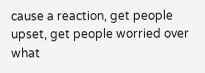cause a reaction, get people upset, get people worried over what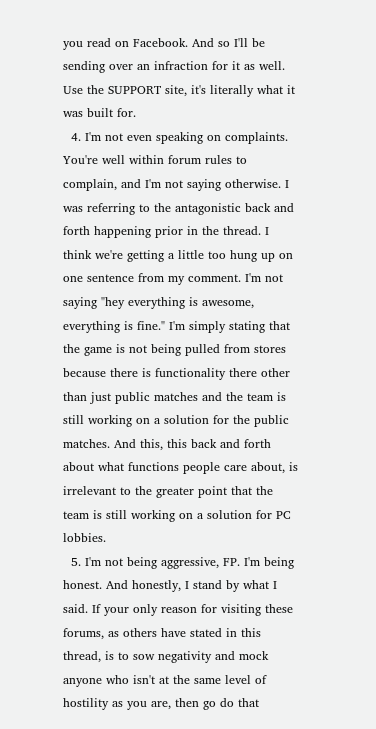you read on Facebook. And so I'll be sending over an infraction for it as well. Use the SUPPORT site, it's literally what it was built for.
  4. I'm not even speaking on complaints. You're well within forum rules to complain, and I'm not saying otherwise. I was referring to the antagonistic back and forth happening prior in the thread. I think we're getting a little too hung up on one sentence from my comment. I'm not saying "hey everything is awesome, everything is fine." I'm simply stating that the game is not being pulled from stores because there is functionality there other than just public matches and the team is still working on a solution for the public matches. And this, this back and forth about what functions people care about, is irrelevant to the greater point that the team is still working on a solution for PC lobbies.
  5. I'm not being aggressive, FP. I'm being honest. And honestly, I stand by what I said. If your only reason for visiting these forums, as others have stated in this thread, is to sow negativity and mock anyone who isn't at the same level of hostility as you are, then go do that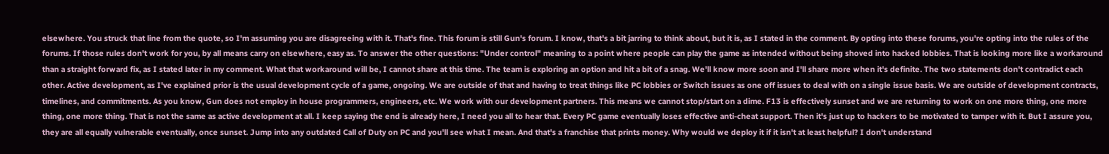elsewhere. You struck that line from the quote, so I'm assuming you are disagreeing with it. That's fine. This forum is still Gun's forum. I know, that's a bit jarring to think about, but it is, as I stated in the comment. By opting into these forums, you're opting into the rules of the forums. If those rules don't work for you, by all means carry on elsewhere, easy as. To answer the other questions: "Under control" meaning to a point where people can play the game as intended without being shoved into hacked lobbies. That is looking more like a workaround than a straight forward fix, as I stated later in my comment. What that workaround will be, I cannot share at this time. The team is exploring an option and hit a bit of a snag. We'll know more soon and I'll share more when it's definite. The two statements don't contradict each other. Active development, as I've explained prior is the usual development cycle of a game, ongoing. We are outside of that and having to treat things like PC lobbies or Switch issues as one off issues to deal with on a single issue basis. We are outside of development contracts, timelines, and commitments. As you know, Gun does not employ in house programmers, engineers, etc. We work with our development partners. This means we cannot stop/start on a dime. F13 is effectively sunset and we are returning to work on one more thing, one more thing, one more thing. That is not the same as active development at all. I keep saying the end is already here, I need you all to hear that. Every PC game eventually loses effective anti-cheat support. Then it's just up to hackers to be motivated to tamper with it. But I assure you, they are all equally vulnerable eventually, once sunset. Jump into any outdated Call of Duty on PC and you'll see what I mean. And that's a franchise that prints money. Why would we deploy it if it isn't at least helpful? I don't understand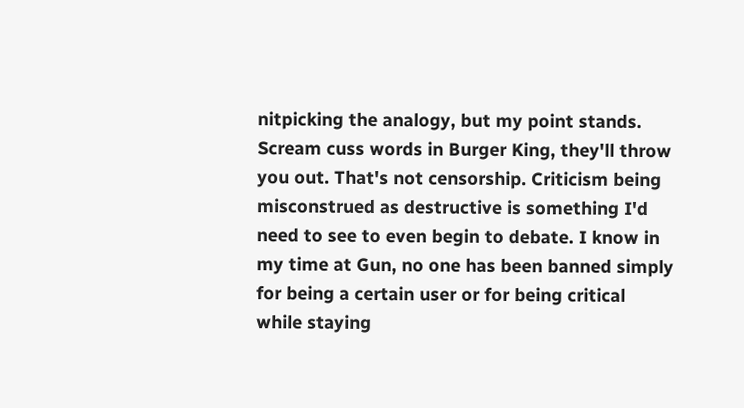nitpicking the analogy, but my point stands. Scream cuss words in Burger King, they'll throw you out. That's not censorship. Criticism being misconstrued as destructive is something I'd need to see to even begin to debate. I know in my time at Gun, no one has been banned simply for being a certain user or for being critical while staying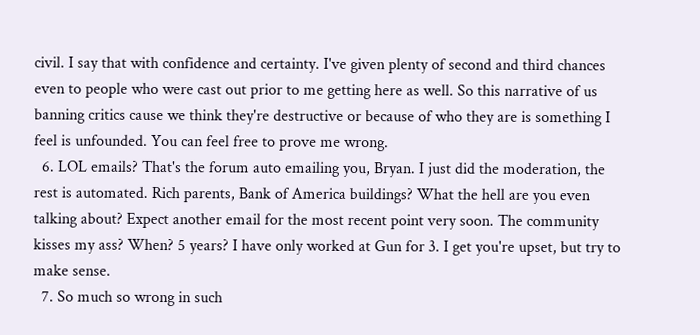civil. I say that with confidence and certainty. I've given plenty of second and third chances even to people who were cast out prior to me getting here as well. So this narrative of us banning critics cause we think they're destructive or because of who they are is something I feel is unfounded. You can feel free to prove me wrong.
  6. LOL emails? That's the forum auto emailing you, Bryan. I just did the moderation, the rest is automated. Rich parents, Bank of America buildings? What the hell are you even talking about? Expect another email for the most recent point very soon. The community kisses my ass? When? 5 years? I have only worked at Gun for 3. I get you're upset, but try to make sense.
  7. So much so wrong in such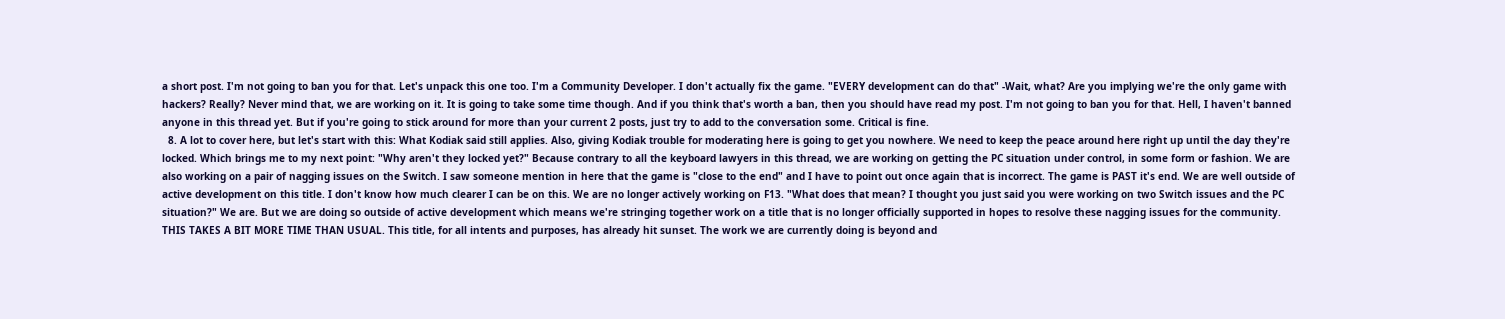a short post. I'm not going to ban you for that. Let's unpack this one too. I'm a Community Developer. I don't actually fix the game. "EVERY development can do that" -Wait, what? Are you implying we're the only game with hackers? Really? Never mind that, we are working on it. It is going to take some time though. And if you think that's worth a ban, then you should have read my post. I'm not going to ban you for that. Hell, I haven't banned anyone in this thread yet. But if you're going to stick around for more than your current 2 posts, just try to add to the conversation some. Critical is fine.
  8. A lot to cover here, but let's start with this: What Kodiak said still applies. Also, giving Kodiak trouble for moderating here is going to get you nowhere. We need to keep the peace around here right up until the day they're locked. Which brings me to my next point: "Why aren't they locked yet?" Because contrary to all the keyboard lawyers in this thread, we are working on getting the PC situation under control, in some form or fashion. We are also working on a pair of nagging issues on the Switch. I saw someone mention in here that the game is "close to the end" and I have to point out once again that is incorrect. The game is PAST it's end. We are well outside of active development on this title. I don't know how much clearer I can be on this. We are no longer actively working on F13. "What does that mean? I thought you just said you were working on two Switch issues and the PC situation?" We are. But we are doing so outside of active development which means we're stringing together work on a title that is no longer officially supported in hopes to resolve these nagging issues for the community. THIS TAKES A BIT MORE TIME THAN USUAL. This title, for all intents and purposes, has already hit sunset. The work we are currently doing is beyond and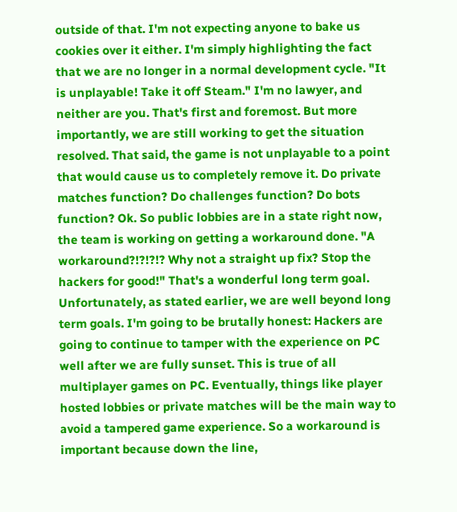outside of that. I'm not expecting anyone to bake us cookies over it either. I'm simply highlighting the fact that we are no longer in a normal development cycle. "It is unplayable! Take it off Steam." I'm no lawyer, and neither are you. That's first and foremost. But more importantly, we are still working to get the situation resolved. That said, the game is not unplayable to a point that would cause us to completely remove it. Do private matches function? Do challenges function? Do bots function? Ok. So public lobbies are in a state right now, the team is working on getting a workaround done. "A workaround?!?!?!? Why not a straight up fix? Stop the hackers for good!" That's a wonderful long term goal. Unfortunately, as stated earlier, we are well beyond long term goals. I'm going to be brutally honest: Hackers are going to continue to tamper with the experience on PC well after we are fully sunset. This is true of all multiplayer games on PC. Eventually, things like player hosted lobbies or private matches will be the main way to avoid a tampered game experience. So a workaround is important because down the line,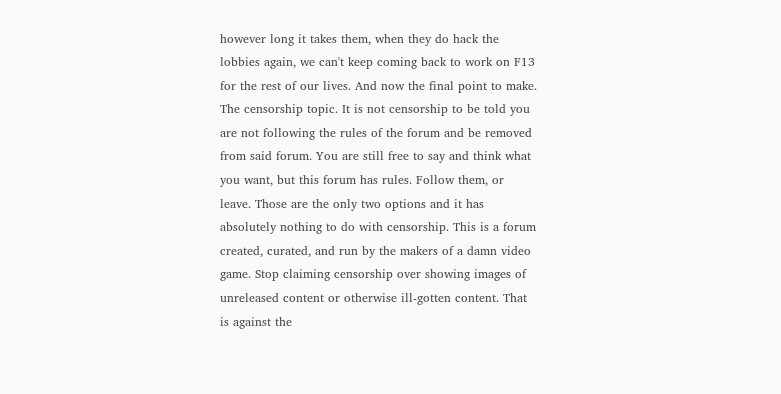however long it takes them, when they do hack the lobbies again, we can't keep coming back to work on F13 for the rest of our lives. And now the final point to make. The censorship topic. It is not censorship to be told you are not following the rules of the forum and be removed from said forum. You are still free to say and think what you want, but this forum has rules. Follow them, or leave. Those are the only two options and it has absolutely nothing to do with censorship. This is a forum created, curated, and run by the makers of a damn video game. Stop claiming censorship over showing images of unreleased content or otherwise ill-gotten content. That is against the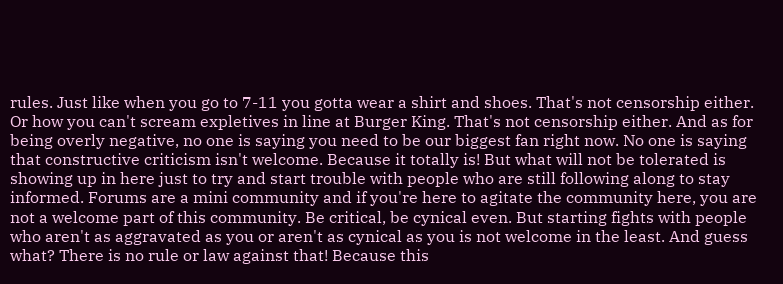rules. Just like when you go to 7-11 you gotta wear a shirt and shoes. That's not censorship either. Or how you can't scream expletives in line at Burger King. That's not censorship either. And as for being overly negative, no one is saying you need to be our biggest fan right now. No one is saying that constructive criticism isn't welcome. Because it totally is! But what will not be tolerated is showing up in here just to try and start trouble with people who are still following along to stay informed. Forums are a mini community and if you're here to agitate the community here, you are not a welcome part of this community. Be critical, be cynical even. But starting fights with people who aren't as aggravated as you or aren't as cynical as you is not welcome in the least. And guess what? There is no rule or law against that! Because this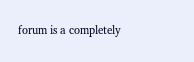forum is a completely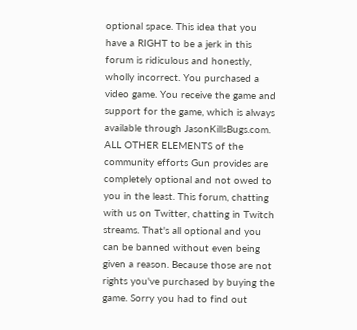optional space. This idea that you have a RIGHT to be a jerk in this forum is ridiculous and honestly, wholly incorrect. You purchased a video game. You receive the game and support for the game, which is always available through JasonKillsBugs.com. ALL OTHER ELEMENTS of the community efforts Gun provides are completely optional and not owed to you in the least. This forum, chatting with us on Twitter, chatting in Twitch streams. That's all optional and you can be banned without even being given a reason. Because those are not rights you've purchased by buying the game. Sorry you had to find out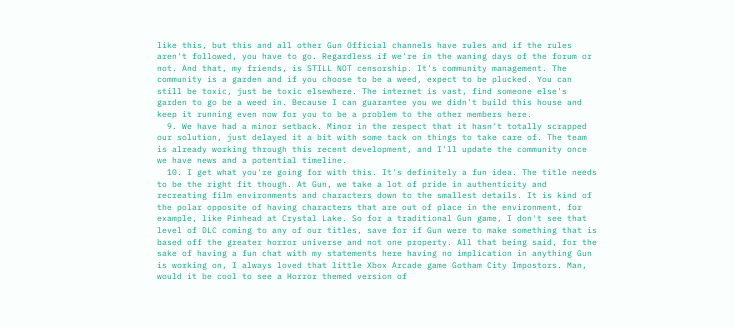like this, but this and all other Gun Official channels have rules and if the rules aren't followed, you have to go. Regardless if we're in the waning days of the forum or not. And that, my friends, is STILL NOT censorship. It's community management. The community is a garden and if you choose to be a weed, expect to be plucked. You can still be toxic, just be toxic elsewhere. The internet is vast, find someone else's garden to go be a weed in. Because I can guarantee you we didn't build this house and keep it running even now for you to be a problem to the other members here.
  9. We have had a minor setback. Minor in the respect that it hasn't totally scrapped our solution, just delayed it a bit with some tack on things to take care of. The team is already working through this recent development, and I'll update the community once we have news and a potential timeline.
  10. I get what you're going for with this. It's definitely a fun idea. The title needs to be the right fit though. At Gun, we take a lot of pride in authenticity and recreating film environments and characters down to the smallest details. It is kind of the polar opposite of having characters that are out of place in the environment, for example, like Pinhead at Crystal Lake. So for a traditional Gun game, I don't see that level of DLC coming to any of our titles, save for if Gun were to make something that is based off the greater horror universe and not one property. All that being said, for the sake of having a fun chat with my statements here having no implication in anything Gun is working on, I always loved that little Xbox Arcade game Gotham City Impostors. Man, would it be cool to see a Horror themed version of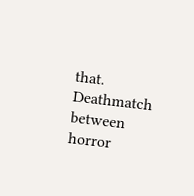that. Deathmatch between horror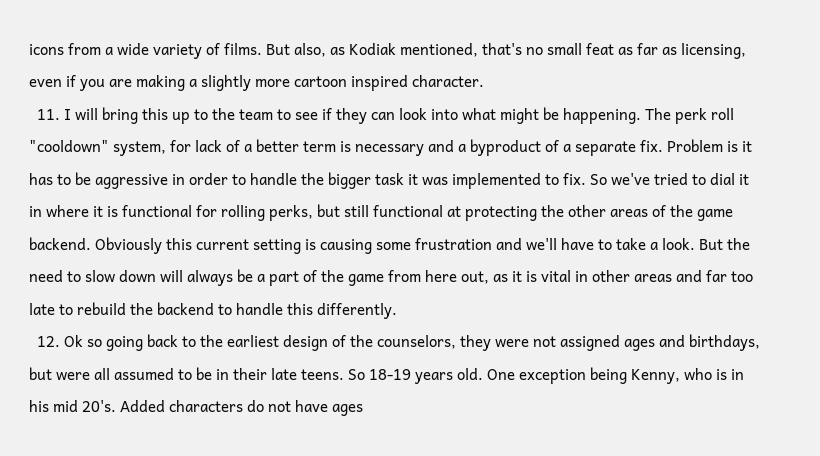icons from a wide variety of films. But also, as Kodiak mentioned, that's no small feat as far as licensing, even if you are making a slightly more cartoon inspired character.
  11. I will bring this up to the team to see if they can look into what might be happening. The perk roll "cooldown" system, for lack of a better term is necessary and a byproduct of a separate fix. Problem is it has to be aggressive in order to handle the bigger task it was implemented to fix. So we've tried to dial it in where it is functional for rolling perks, but still functional at protecting the other areas of the game backend. Obviously this current setting is causing some frustration and we'll have to take a look. But the need to slow down will always be a part of the game from here out, as it is vital in other areas and far too late to rebuild the backend to handle this differently.
  12. Ok so going back to the earliest design of the counselors, they were not assigned ages and birthdays, but were all assumed to be in their late teens. So 18-19 years old. One exception being Kenny, who is in his mid 20's. Added characters do not have ages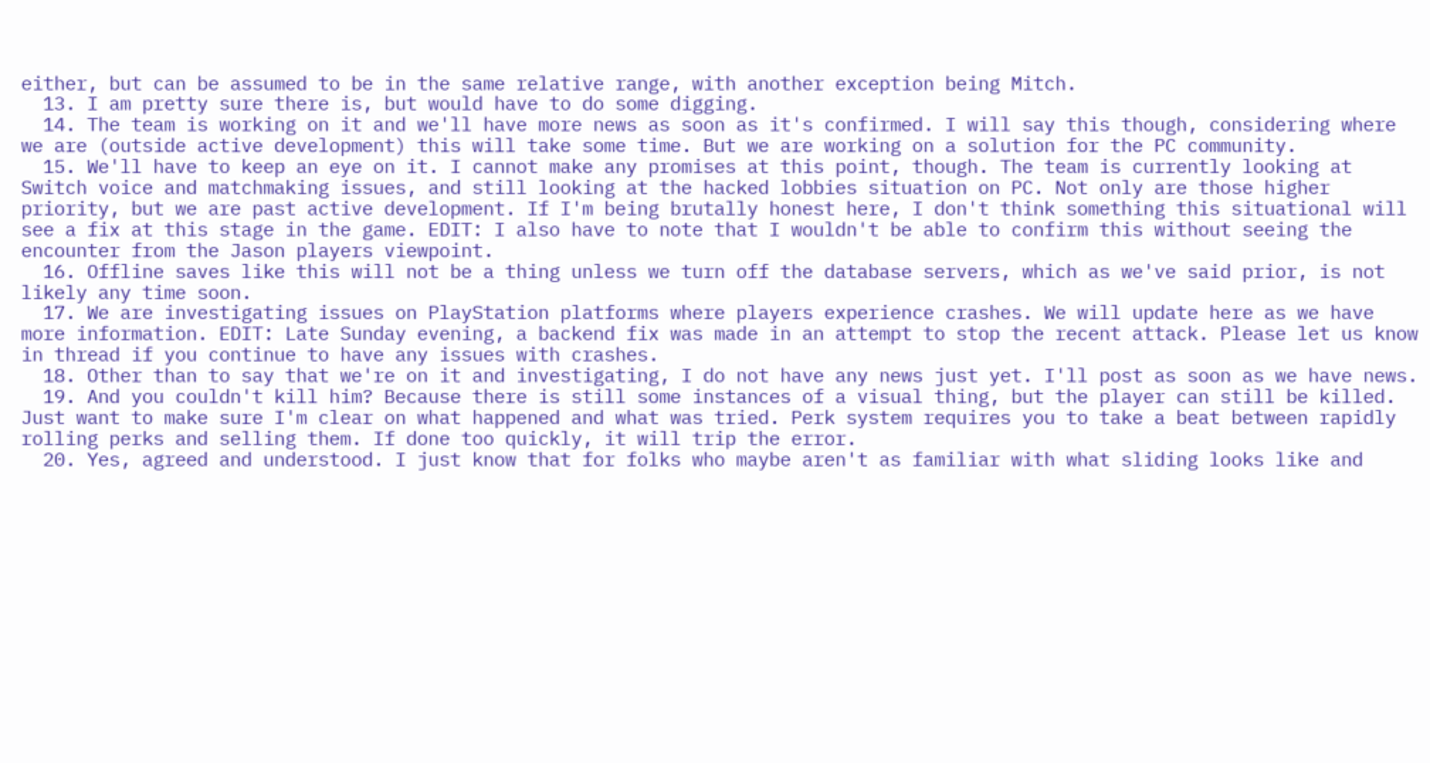either, but can be assumed to be in the same relative range, with another exception being Mitch.
  13. I am pretty sure there is, but would have to do some digging.
  14. The team is working on it and we'll have more news as soon as it's confirmed. I will say this though, considering where we are (outside active development) this will take some time. But we are working on a solution for the PC community.
  15. We'll have to keep an eye on it. I cannot make any promises at this point, though. The team is currently looking at Switch voice and matchmaking issues, and still looking at the hacked lobbies situation on PC. Not only are those higher priority, but we are past active development. If I'm being brutally honest here, I don't think something this situational will see a fix at this stage in the game. EDIT: I also have to note that I wouldn't be able to confirm this without seeing the encounter from the Jason players viewpoint.
  16. Offline saves like this will not be a thing unless we turn off the database servers, which as we've said prior, is not likely any time soon.
  17. We are investigating issues on PlayStation platforms where players experience crashes. We will update here as we have more information. EDIT: Late Sunday evening, a backend fix was made in an attempt to stop the recent attack. Please let us know in thread if you continue to have any issues with crashes.
  18. Other than to say that we're on it and investigating, I do not have any news just yet. I'll post as soon as we have news.
  19. And you couldn't kill him? Because there is still some instances of a visual thing, but the player can still be killed. Just want to make sure I'm clear on what happened and what was tried. Perk system requires you to take a beat between rapidly rolling perks and selling them. If done too quickly, it will trip the error.
  20. Yes, agreed and understood. I just know that for folks who maybe aren't as familiar with what sliding looks like and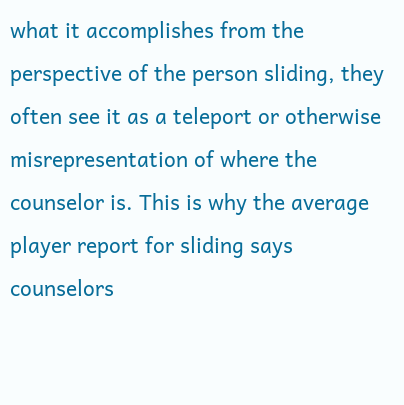what it accomplishes from the perspective of the person sliding, they often see it as a teleport or otherwise misrepresentation of where the counselor is. This is why the average player report for sliding says counselors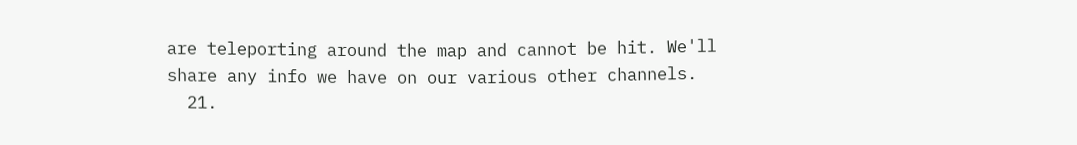are teleporting around the map and cannot be hit. We'll share any info we have on our various other channels.
  21.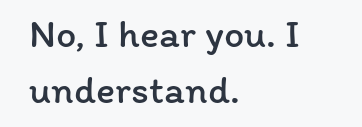No, I hear you. I understand.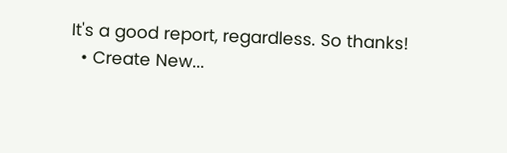It's a good report, regardless. So thanks!
  • Create New...